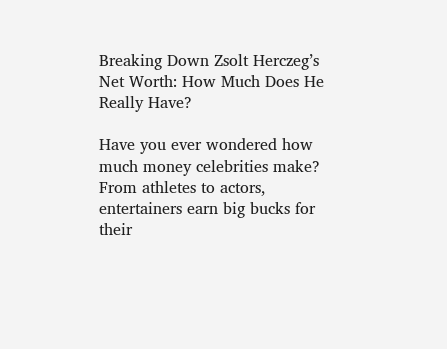Breaking Down Zsolt Herczeg’s Net Worth: How Much Does He Really Have?

Have you ever wondered how much money celebrities make? From athletes to actors, entertainers earn big bucks for their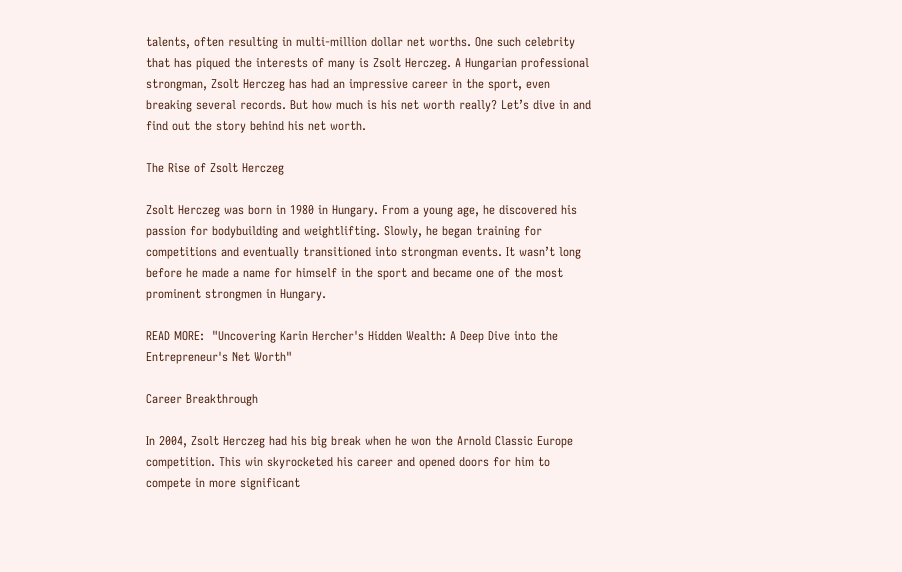talents, often resulting in multi-million dollar net worths. One such celebrity that has piqued the interests of many is Zsolt Herczeg. A Hungarian professional strongman, Zsolt Herczeg has had an impressive career in the sport, even breaking several records. But how much is his net worth really? Let’s dive in and find out the story behind his net worth.

The Rise of Zsolt Herczeg

Zsolt Herczeg was born in 1980 in Hungary. From a young age, he discovered his passion for bodybuilding and weightlifting. Slowly, he began training for competitions and eventually transitioned into strongman events. It wasn’t long before he made a name for himself in the sport and became one of the most prominent strongmen in Hungary.

READ MORE:  "Uncovering Karin Hercher's Hidden Wealth: A Deep Dive into the Entrepreneur's Net Worth"

Career Breakthrough

In 2004, Zsolt Herczeg had his big break when he won the Arnold Classic Europe competition. This win skyrocketed his career and opened doors for him to compete in more significant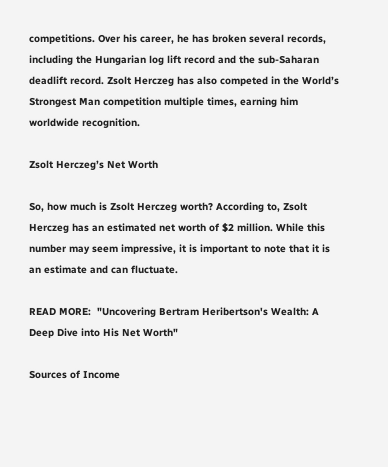competitions. Over his career, he has broken several records, including the Hungarian log lift record and the sub-Saharan deadlift record. Zsolt Herczeg has also competed in the World’s Strongest Man competition multiple times, earning him worldwide recognition.

Zsolt Herczeg’s Net Worth

So, how much is Zsolt Herczeg worth? According to, Zsolt Herczeg has an estimated net worth of $2 million. While this number may seem impressive, it is important to note that it is an estimate and can fluctuate.

READ MORE:  "Uncovering Bertram Heribertson's Wealth: A Deep Dive into His Net Worth"

Sources of Income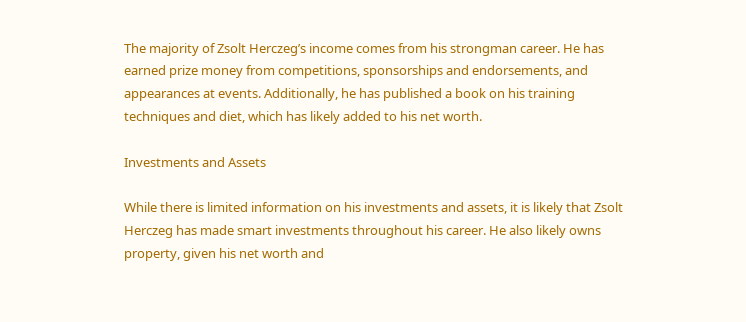The majority of Zsolt Herczeg’s income comes from his strongman career. He has earned prize money from competitions, sponsorships and endorsements, and appearances at events. Additionally, he has published a book on his training techniques and diet, which has likely added to his net worth.

Investments and Assets

While there is limited information on his investments and assets, it is likely that Zsolt Herczeg has made smart investments throughout his career. He also likely owns property, given his net worth and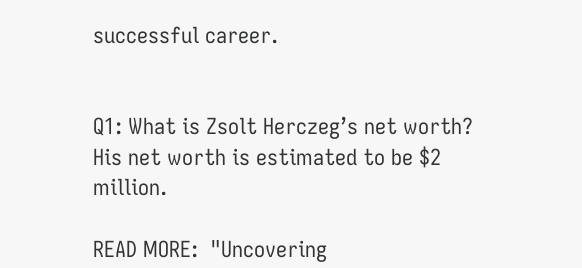successful career.


Q1: What is Zsolt Herczeg’s net worth?
His net worth is estimated to be $2 million.

READ MORE:  "Uncovering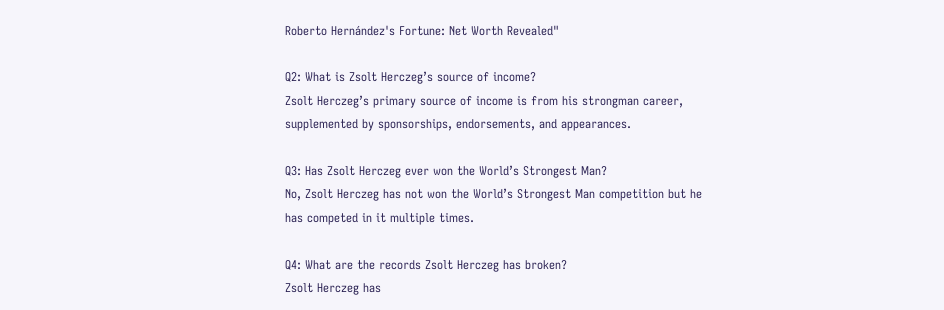Roberto Hernández's Fortune: Net Worth Revealed"

Q2: What is Zsolt Herczeg’s source of income?
Zsolt Herczeg’s primary source of income is from his strongman career, supplemented by sponsorships, endorsements, and appearances.

Q3: Has Zsolt Herczeg ever won the World’s Strongest Man?
No, Zsolt Herczeg has not won the World’s Strongest Man competition but he has competed in it multiple times.

Q4: What are the records Zsolt Herczeg has broken?
Zsolt Herczeg has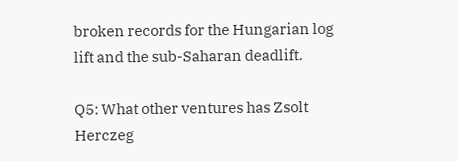broken records for the Hungarian log lift and the sub-Saharan deadlift.

Q5: What other ventures has Zsolt Herczeg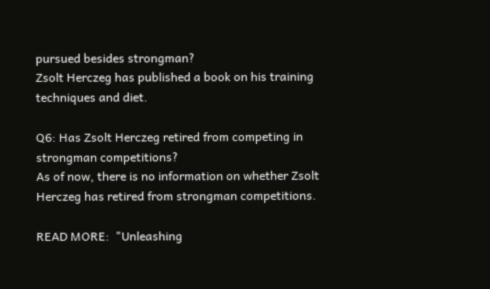pursued besides strongman?
Zsolt Herczeg has published a book on his training techniques and diet.

Q6: Has Zsolt Herczeg retired from competing in strongman competitions?
As of now, there is no information on whether Zsolt Herczeg has retired from strongman competitions.

READ MORE:  "Unleashing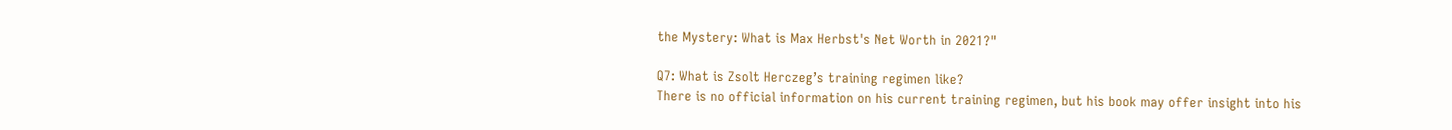the Mystery: What is Max Herbst's Net Worth in 2021?"

Q7: What is Zsolt Herczeg’s training regimen like?
There is no official information on his current training regimen, but his book may offer insight into his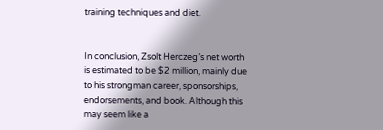training techniques and diet.


In conclusion, Zsolt Herczeg’s net worth is estimated to be $2 million, mainly due to his strongman career, sponsorships, endorsements, and book. Although this may seem like a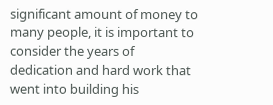significant amount of money to many people, it is important to consider the years of dedication and hard work that went into building his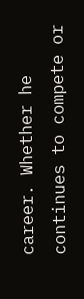career. Whether he continues to compete or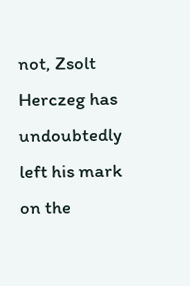not, Zsolt Herczeg has undoubtedly left his mark on the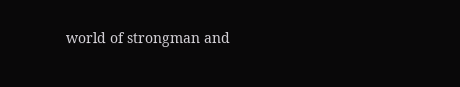world of strongman and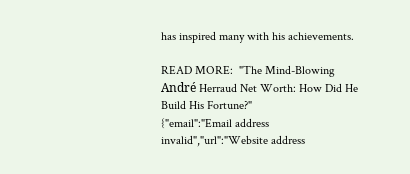has inspired many with his achievements.

READ MORE:  "The Mind-Blowing André Herraud Net Worth: How Did He Build His Fortune?"
{"email":"Email address invalid","url":"Website address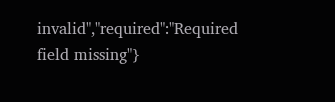invalid","required":"Required field missing"}